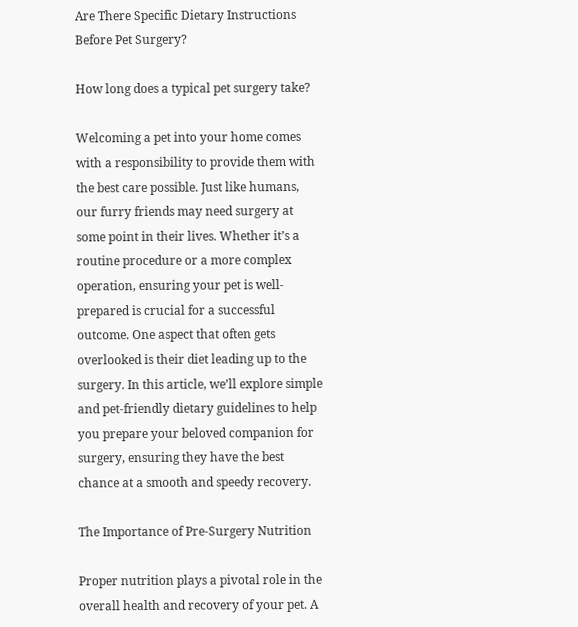Are There Specific Dietary Instructions Before Pet Surgery?

How long does a typical pet surgery take?

Welcoming a pet into your home comes with a responsibility to provide them with the best care possible. Just like humans, our furry friends may need surgery at some point in their lives. Whether it’s a routine procedure or a more complex operation, ensuring your pet is well-prepared is crucial for a successful outcome. One aspect that often gets overlooked is their diet leading up to the surgery. In this article, we’ll explore simple and pet-friendly dietary guidelines to help you prepare your beloved companion for surgery, ensuring they have the best chance at a smooth and speedy recovery.

The Importance of Pre-Surgery Nutrition

Proper nutrition plays a pivotal role in the overall health and recovery of your pet. A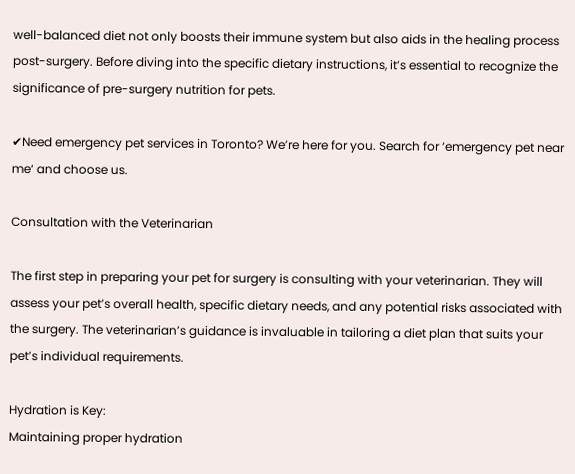well-balanced diet not only boosts their immune system but also aids in the healing process post-surgery. Before diving into the specific dietary instructions, it’s essential to recognize the significance of pre-surgery nutrition for pets.

✔Need emergency pet services in Toronto? We’re here for you. Search for ‘emergency pet near me‘ and choose us.

Consultation with the Veterinarian

The first step in preparing your pet for surgery is consulting with your veterinarian. They will assess your pet’s overall health, specific dietary needs, and any potential risks associated with the surgery. The veterinarian’s guidance is invaluable in tailoring a diet plan that suits your pet’s individual requirements.

Hydration is Key:
Maintaining proper hydration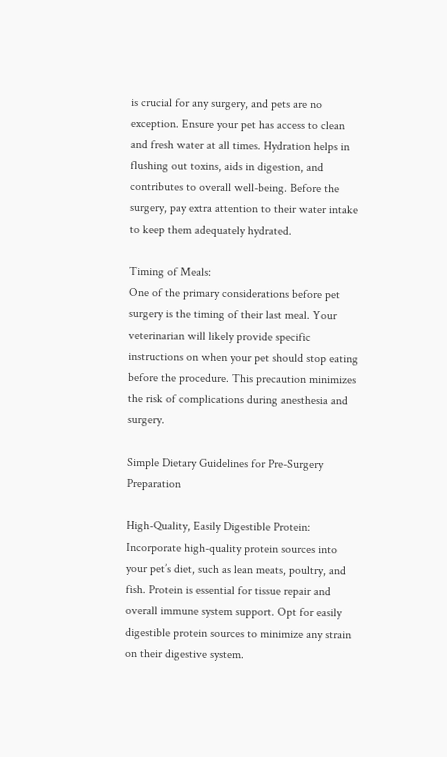is crucial for any surgery, and pets are no exception. Ensure your pet has access to clean and fresh water at all times. Hydration helps in flushing out toxins, aids in digestion, and contributes to overall well-being. Before the surgery, pay extra attention to their water intake to keep them adequately hydrated.

Timing of Meals:
One of the primary considerations before pet surgery is the timing of their last meal. Your veterinarian will likely provide specific instructions on when your pet should stop eating before the procedure. This precaution minimizes the risk of complications during anesthesia and surgery.

Simple Dietary Guidelines for Pre-Surgery Preparation

High-Quality, Easily Digestible Protein:
Incorporate high-quality protein sources into your pet’s diet, such as lean meats, poultry, and fish. Protein is essential for tissue repair and overall immune system support. Opt for easily digestible protein sources to minimize any strain on their digestive system.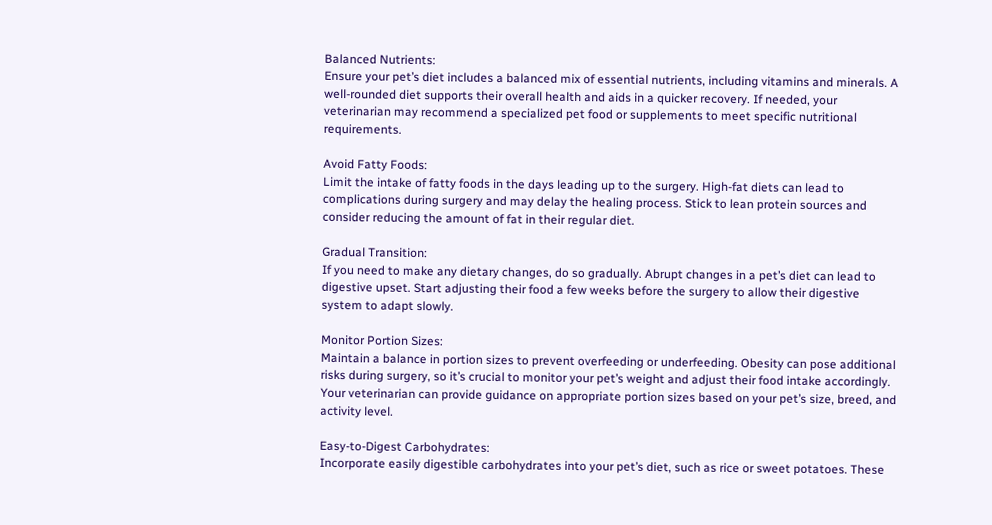Balanced Nutrients:
Ensure your pet’s diet includes a balanced mix of essential nutrients, including vitamins and minerals. A well-rounded diet supports their overall health and aids in a quicker recovery. If needed, your veterinarian may recommend a specialized pet food or supplements to meet specific nutritional requirements.

Avoid Fatty Foods:
Limit the intake of fatty foods in the days leading up to the surgery. High-fat diets can lead to complications during surgery and may delay the healing process. Stick to lean protein sources and consider reducing the amount of fat in their regular diet.

Gradual Transition:
If you need to make any dietary changes, do so gradually. Abrupt changes in a pet’s diet can lead to digestive upset. Start adjusting their food a few weeks before the surgery to allow their digestive system to adapt slowly.

Monitor Portion Sizes:
Maintain a balance in portion sizes to prevent overfeeding or underfeeding. Obesity can pose additional risks during surgery, so it’s crucial to monitor your pet’s weight and adjust their food intake accordingly. Your veterinarian can provide guidance on appropriate portion sizes based on your pet’s size, breed, and activity level.

Easy-to-Digest Carbohydrates:
Incorporate easily digestible carbohydrates into your pet’s diet, such as rice or sweet potatoes. These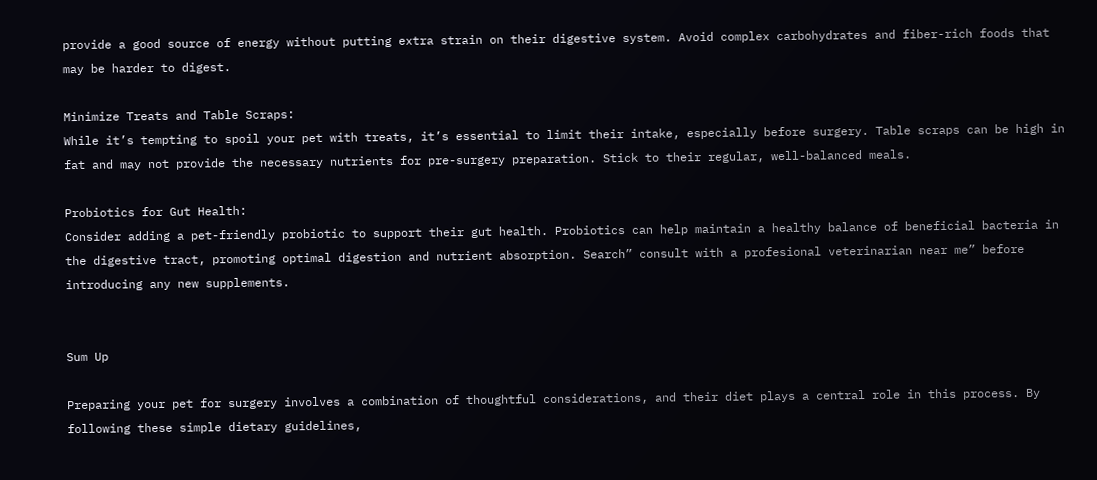provide a good source of energy without putting extra strain on their digestive system. Avoid complex carbohydrates and fiber-rich foods that may be harder to digest.

Minimize Treats and Table Scraps:
While it’s tempting to spoil your pet with treats, it’s essential to limit their intake, especially before surgery. Table scraps can be high in fat and may not provide the necessary nutrients for pre-surgery preparation. Stick to their regular, well-balanced meals.

Probiotics for Gut Health:
Consider adding a pet-friendly probiotic to support their gut health. Probiotics can help maintain a healthy balance of beneficial bacteria in the digestive tract, promoting optimal digestion and nutrient absorption. Search” consult with a profesional veterinarian near me” before introducing any new supplements.


Sum Up

Preparing your pet for surgery involves a combination of thoughtful considerations, and their diet plays a central role in this process. By following these simple dietary guidelines,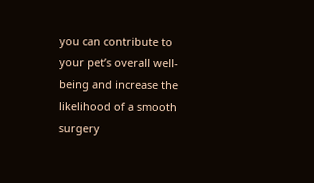you can contribute to your pet’s overall well-being and increase the likelihood of a smooth surgery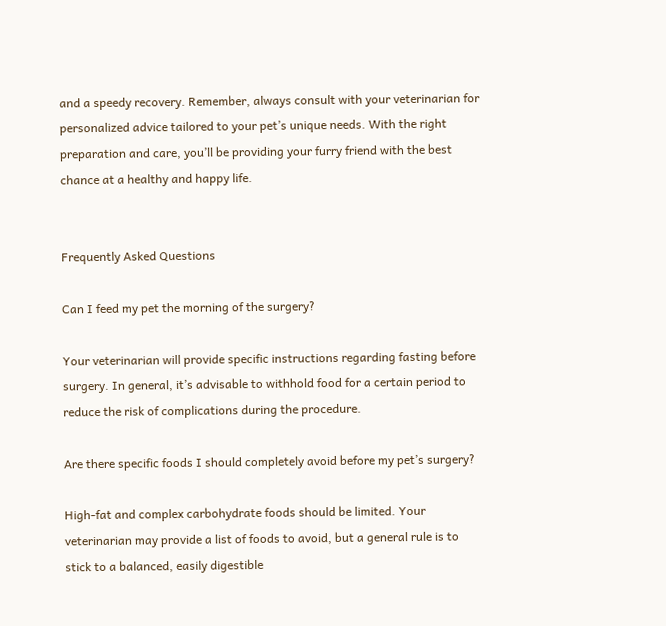and a speedy recovery. Remember, always consult with your veterinarian for personalized advice tailored to your pet’s unique needs. With the right preparation and care, you’ll be providing your furry friend with the best chance at a healthy and happy life.


Frequently Asked Questions

Can I feed my pet the morning of the surgery?

Your veterinarian will provide specific instructions regarding fasting before surgery. In general, it’s advisable to withhold food for a certain period to reduce the risk of complications during the procedure.

Are there specific foods I should completely avoid before my pet’s surgery?

High-fat and complex carbohydrate foods should be limited. Your veterinarian may provide a list of foods to avoid, but a general rule is to stick to a balanced, easily digestible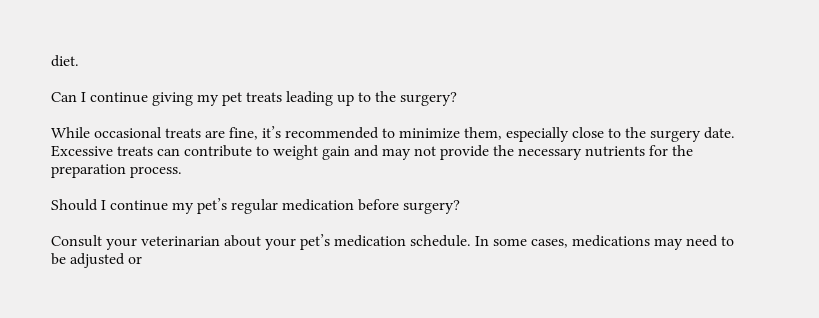diet.

Can I continue giving my pet treats leading up to the surgery?

While occasional treats are fine, it’s recommended to minimize them, especially close to the surgery date. Excessive treats can contribute to weight gain and may not provide the necessary nutrients for the preparation process.

Should I continue my pet’s regular medication before surgery?

Consult your veterinarian about your pet’s medication schedule. In some cases, medications may need to be adjusted or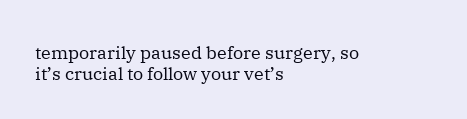temporarily paused before surgery, so it’s crucial to follow your vet’s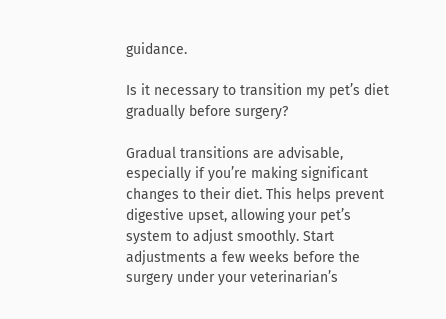guidance.

Is it necessary to transition my pet’s diet gradually before surgery?

Gradual transitions are advisable, especially if you’re making significant changes to their diet. This helps prevent digestive upset, allowing your pet’s system to adjust smoothly. Start adjustments a few weeks before the surgery under your veterinarian’s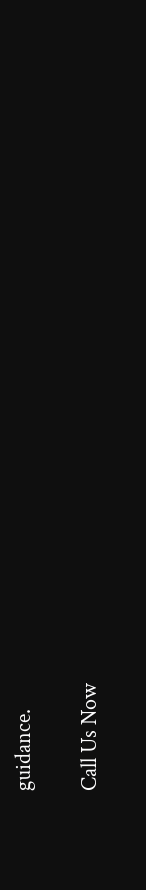guidance.

Call Us Now